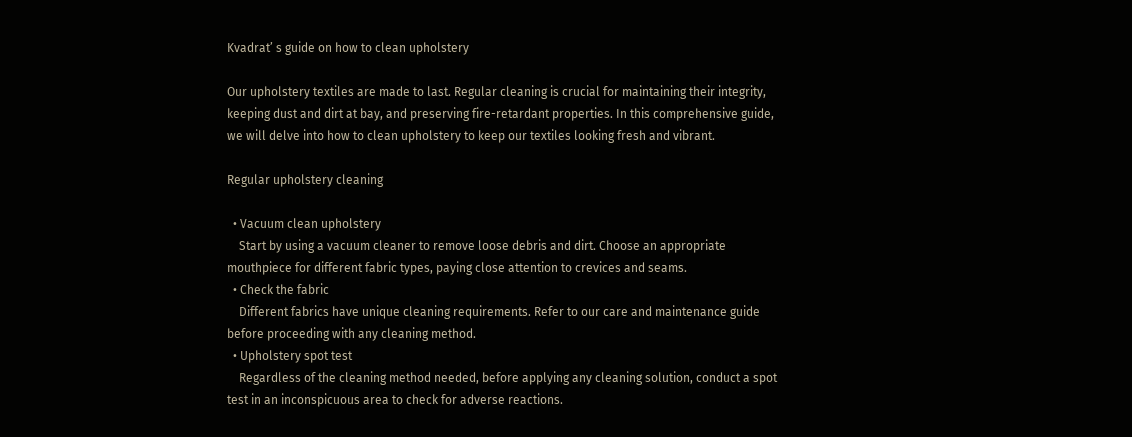Kvadrat’ s guide on how to clean upholstery

Our upholstery textiles are made to last. Regular cleaning is crucial for maintaining their integrity, keeping dust and dirt at bay, and preserving fire-retardant properties. In this comprehensive guide, we will delve into how to clean upholstery to keep our textiles looking fresh and vibrant.

Regular upholstery cleaning

  • Vacuum clean upholstery
    Start by using a vacuum cleaner to remove loose debris and dirt. Choose an appropriate mouthpiece for different fabric types, paying close attention to crevices and seams.
  • Check the fabric
    Different fabrics have unique cleaning requirements. Refer to our care and maintenance guide before proceeding with any cleaning method.
  • Upholstery spot test
    Regardless of the cleaning method needed, before applying any cleaning solution, conduct a spot test in an inconspicuous area to check for adverse reactions.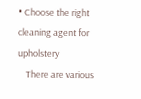• Choose the right cleaning agent for upholstery
    There are various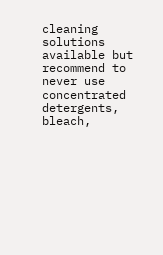cleaning solutions available but recommend to never use concentrated detergents, bleach,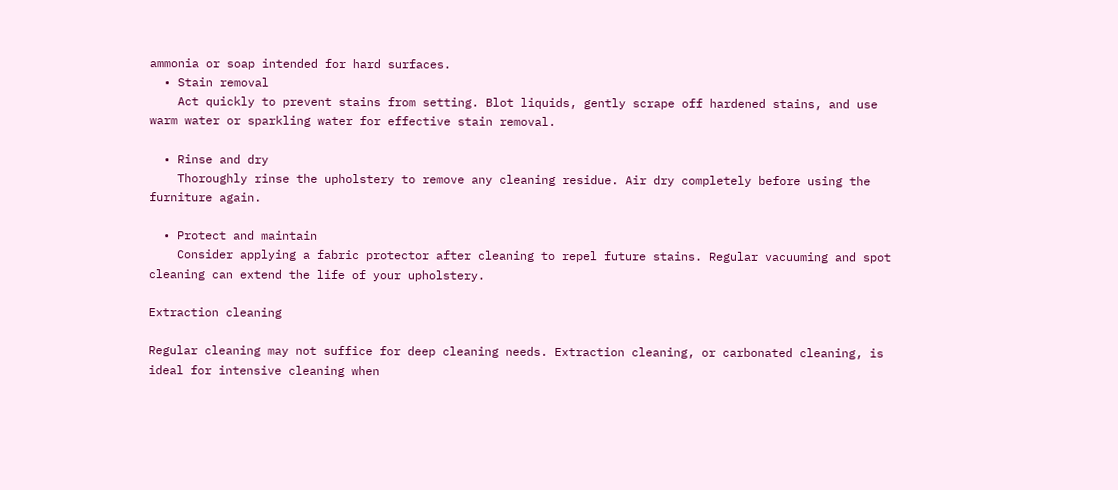ammonia or soap intended for hard surfaces.
  • Stain removal
    Act quickly to prevent stains from setting. Blot liquids, gently scrape off hardened stains, and use warm water or sparkling water for effective stain removal.

  • Rinse and dry
    Thoroughly rinse the upholstery to remove any cleaning residue. Air dry completely before using the furniture again.

  • Protect and maintain
    Consider applying a fabric protector after cleaning to repel future stains. Regular vacuuming and spot cleaning can extend the life of your upholstery.

Extraction cleaning

Regular cleaning may not suffice for deep cleaning needs. Extraction cleaning, or carbonated cleaning, is ideal for intensive cleaning when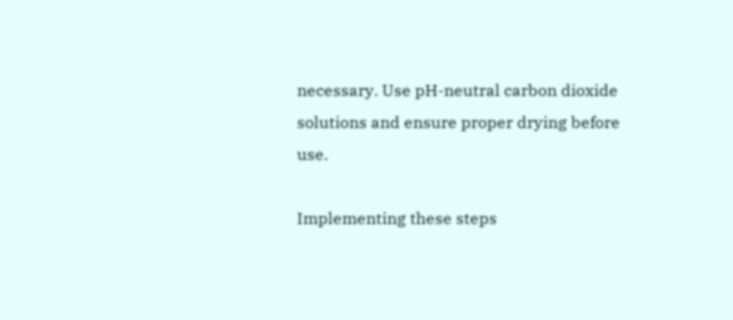necessary. Use pH-neutral carbon dioxide solutions and ensure proper drying before use.

Implementing these steps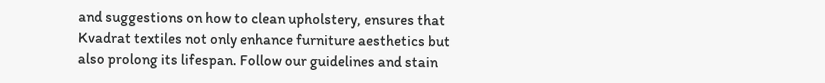and suggestions on how to clean upholstery, ensures that Kvadrat textiles not only enhance furniture aesthetics but also prolong its lifespan. Follow our guidelines and stain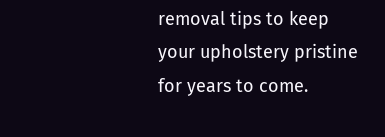removal tips to keep your upholstery pristine for years to come.